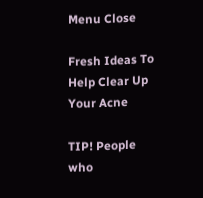Menu Close

Fresh Ideas To Help Clear Up Your Acne

TIP! People who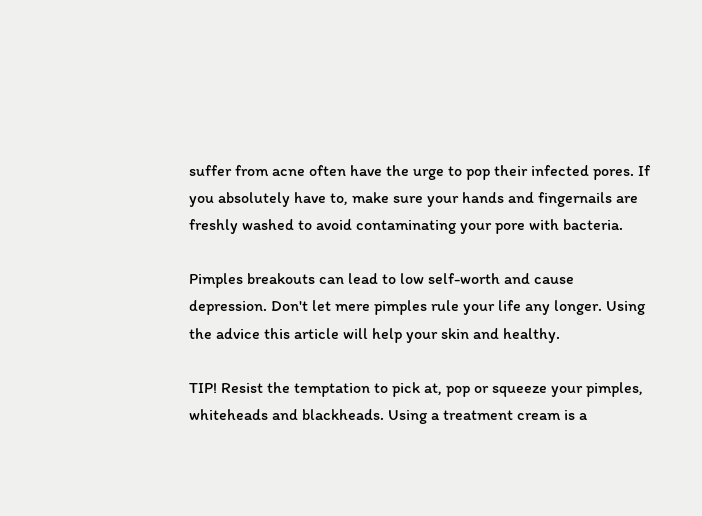suffer from acne often have the urge to pop their infected pores. If you absolutely have to, make sure your hands and fingernails are freshly washed to avoid contaminating your pore with bacteria.

Pimples breakouts can lead to low self-worth and cause depression. Don't let mere pimples rule your life any longer. Using the advice this article will help your skin and healthy.

TIP! Resist the temptation to pick at, pop or squeeze your pimples, whiteheads and blackheads. Using a treatment cream is a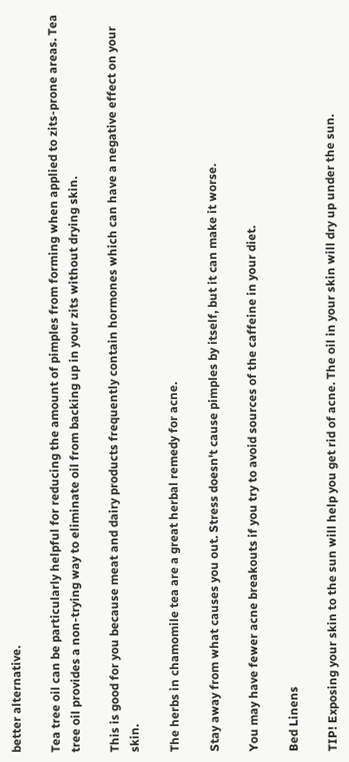better alternative.

Tea tree oil can be particularly helpful for reducing the amount of pimples from forming when applied to zits-prone areas. Tea tree oil provides a non-trying way to eliminate oil from backing up in your zits without drying skin.

This is good for you because meat and dairy products frequently contain hormones which can have a negative effect on your skin.

The herbs in chamomile tea are a great herbal remedy for acne.

Stay away from what causes you out. Stress doesn't cause pimples by itself, but it can make it worse.

You may have fewer acne breakouts if you try to avoid sources of the caffeine in your diet.

Bed Linens

TIP! Exposing your skin to the sun will help you get rid of acne. The oil in your skin will dry up under the sun.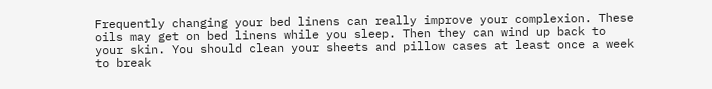Frequently changing your bed linens can really improve your complexion. These oils may get on bed linens while you sleep. Then they can wind up back to your skin. You should clean your sheets and pillow cases at least once a week to break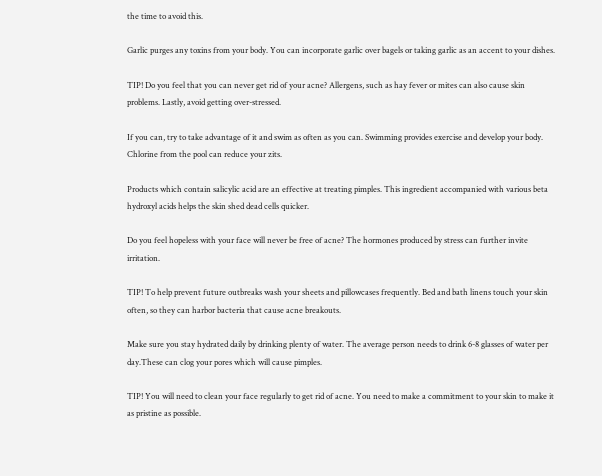the time to avoid this.

Garlic purges any toxins from your body. You can incorporate garlic over bagels or taking garlic as an accent to your dishes.

TIP! Do you feel that you can never get rid of your acne? Allergens, such as hay fever or mites can also cause skin problems. Lastly, avoid getting over-stressed.

If you can, try to take advantage of it and swim as often as you can. Swimming provides exercise and develop your body. Chlorine from the pool can reduce your zits.

Products which contain salicylic acid are an effective at treating pimples. This ingredient accompanied with various beta hydroxyl acids helps the skin shed dead cells quicker.

Do you feel hopeless with your face will never be free of acne? The hormones produced by stress can further invite irritation.

TIP! To help prevent future outbreaks wash your sheets and pillowcases frequently. Bed and bath linens touch your skin often, so they can harbor bacteria that cause acne breakouts.

Make sure you stay hydrated daily by drinking plenty of water. The average person needs to drink 6-8 glasses of water per day.These can clog your pores which will cause pimples.

TIP! You will need to clean your face regularly to get rid of acne. You need to make a commitment to your skin to make it as pristine as possible.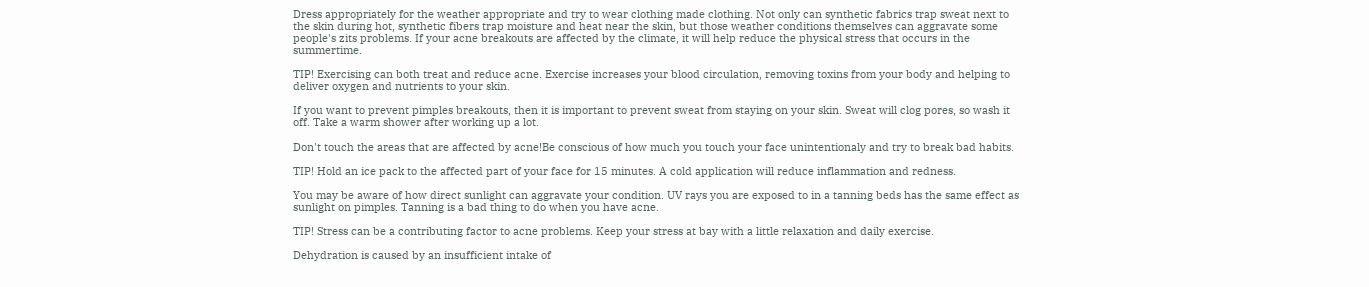Dress appropriately for the weather appropriate and try to wear clothing made clothing. Not only can synthetic fabrics trap sweat next to the skin during hot, synthetic fibers trap moisture and heat near the skin, but those weather conditions themselves can aggravate some people's zits problems. If your acne breakouts are affected by the climate, it will help reduce the physical stress that occurs in the summertime.

TIP! Exercising can both treat and reduce acne. Exercise increases your blood circulation, removing toxins from your body and helping to deliver oxygen and nutrients to your skin.

If you want to prevent pimples breakouts, then it is important to prevent sweat from staying on your skin. Sweat will clog pores, so wash it off. Take a warm shower after working up a lot.

Don't touch the areas that are affected by acne!Be conscious of how much you touch your face unintentionaly and try to break bad habits.

TIP! Hold an ice pack to the affected part of your face for 15 minutes. A cold application will reduce inflammation and redness.

You may be aware of how direct sunlight can aggravate your condition. UV rays you are exposed to in a tanning beds has the same effect as sunlight on pimples. Tanning is a bad thing to do when you have acne.

TIP! Stress can be a contributing factor to acne problems. Keep your stress at bay with a little relaxation and daily exercise.

Dehydration is caused by an insufficient intake of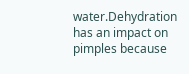water.Dehydration has an impact on pimples because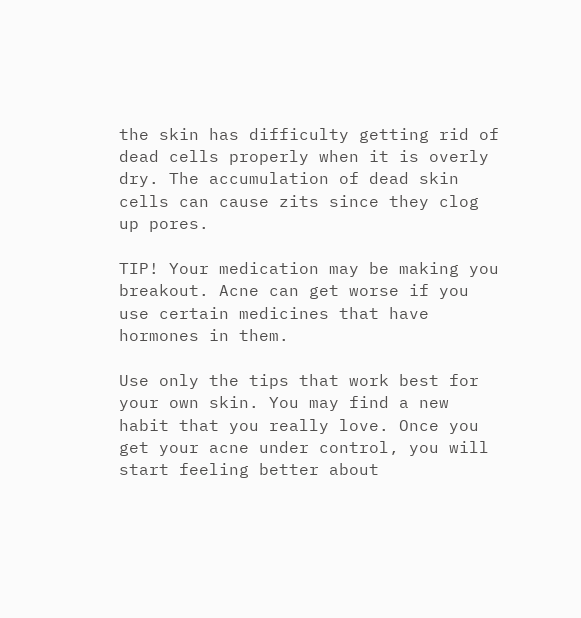the skin has difficulty getting rid of dead cells properly when it is overly dry. The accumulation of dead skin cells can cause zits since they clog up pores.

TIP! Your medication may be making you breakout. Acne can get worse if you use certain medicines that have hormones in them.

Use only the tips that work best for your own skin. You may find a new habit that you really love. Once you get your acne under control, you will start feeling better about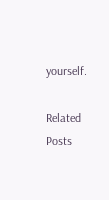yourself.

Related Posts